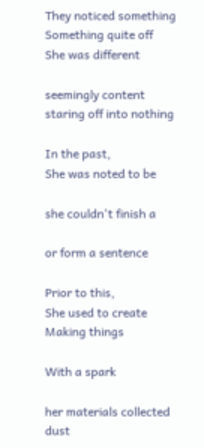They noticed something
Something quite off
She was different

seemingly content
staring off into nothing

In the past,
She was noted to be

she couldn't finish a

or form a sentence

Prior to this,
She used to create
Making things

With a spark

her materials collected dust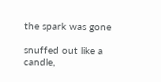the spark was gone

snuffed out like a candle,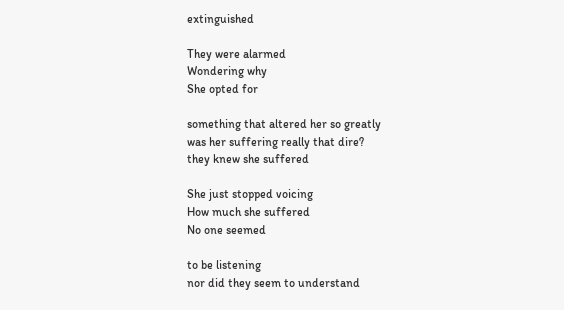extinguished

They were alarmed
Wondering why
She opted for

something that altered her so greatly
was her suffering really that dire?
they knew she suffered

She just stopped voicing
How much she suffered
No one seemed

to be listening
nor did they seem to understand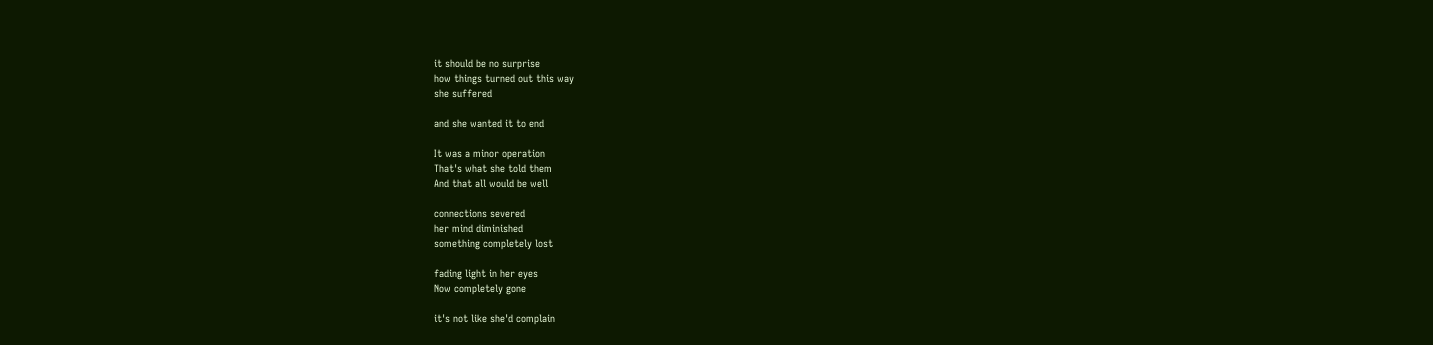it should be no surprise
how things turned out this way
she suffered

and she wanted it to end

It was a minor operation
That's what she told them
And that all would be well

connections severed
her mind diminished
something completely lost

fading light in her eyes
Now completely gone

it's not like she'd complain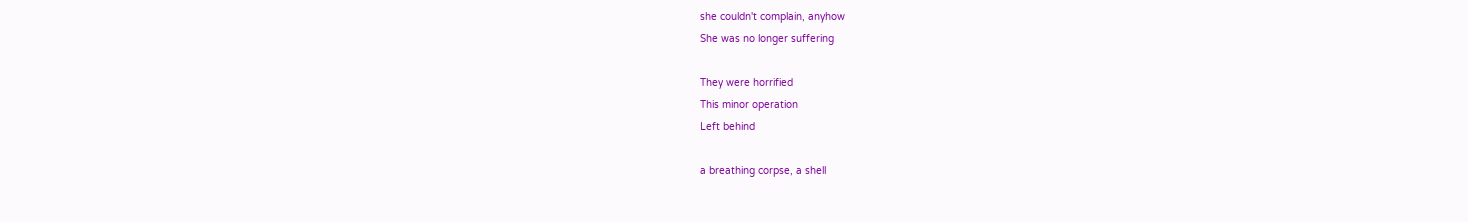she couldn't complain, anyhow
She was no longer suffering

They were horrified
This minor operation
Left behind

a breathing corpse, a shell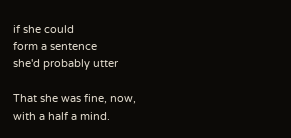if she could
form a sentence
she'd probably utter

That she was fine, now,
with a half a mind.